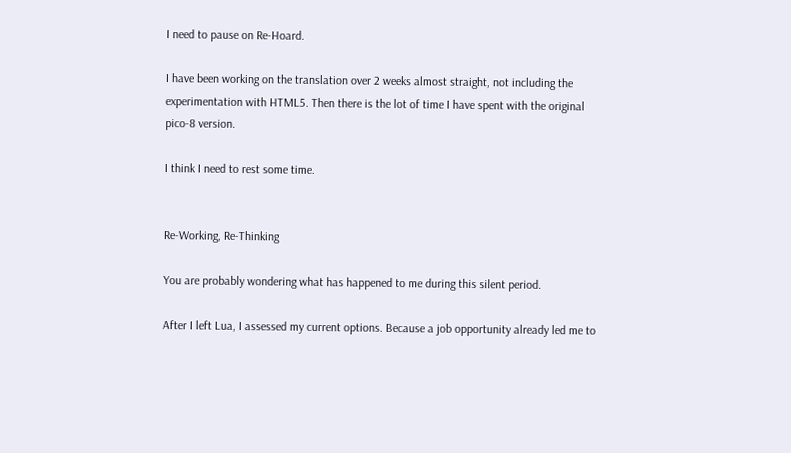I need to pause on Re-Hoard.

I have been working on the translation over 2 weeks almost straight, not including the experimentation with HTML5. Then there is the lot of time I have spent with the original pico-8 version.

I think I need to rest some time.


Re-Working, Re-Thinking

You are probably wondering what has happened to me during this silent period.

After I left Lua, I assessed my current options. Because a job opportunity already led me to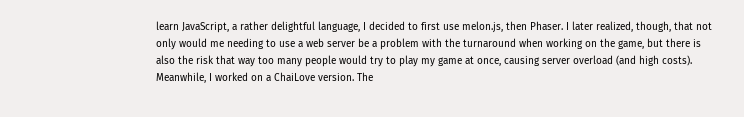learn JavaScript, a rather delightful language, I decided to first use melon.js, then Phaser. I later realized, though, that not only would me needing to use a web server be a problem with the turnaround when working on the game, but there is also the risk that way too many people would try to play my game at once, causing server overload (and high costs). Meanwhile, I worked on a ChaiLove version. The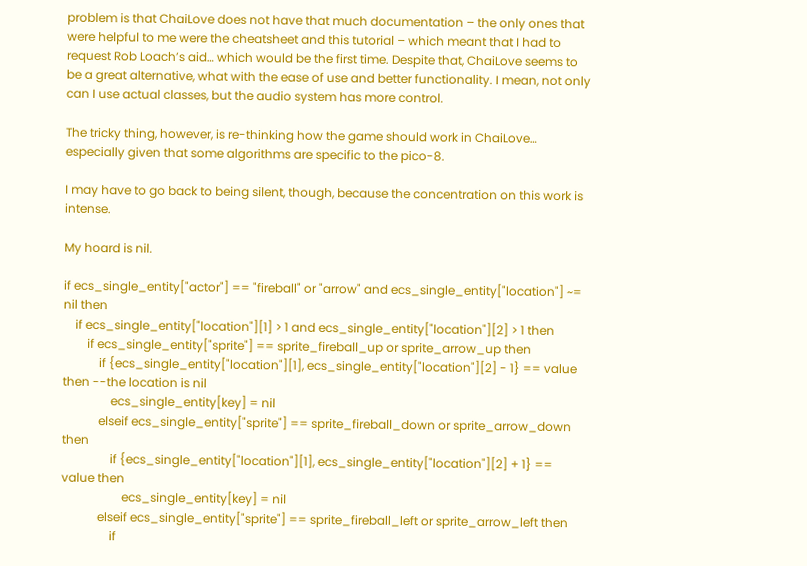problem is that ChaiLove does not have that much documentation – the only ones that were helpful to me were the cheatsheet and this tutorial – which meant that I had to request Rob Loach’s aid… which would be the first time. Despite that, ChaiLove seems to be a great alternative, what with the ease of use and better functionality. I mean, not only can I use actual classes, but the audio system has more control.

The tricky thing, however, is re-thinking how the game should work in ChaiLove… especially given that some algorithms are specific to the pico-8.

I may have to go back to being silent, though, because the concentration on this work is intense.

My hoard is nil.

if ecs_single_entity["actor"] == "fireball" or "arrow" and ecs_single_entity["location"] ~= nil then
    if ecs_single_entity["location"][1] > 1 and ecs_single_entity["location"][2] > 1 then
        if ecs_single_entity["sprite"] == sprite_fireball_up or sprite_arrow_up then
            if {ecs_single_entity["location"][1], ecs_single_entity["location"][2] - 1} == value then --the location is nil
                ecs_single_entity[key] = nil
            elseif ecs_single_entity["sprite"] == sprite_fireball_down or sprite_arrow_down then
                if {ecs_single_entity["location"][1], ecs_single_entity["location"][2] + 1} == value then
                    ecs_single_entity[key] = nil
            elseif ecs_single_entity["sprite"] == sprite_fireball_left or sprite_arrow_left then
                if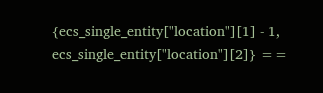{ecs_single_entity["location"][1] - 1, ecs_single_entity["location"][2]} ==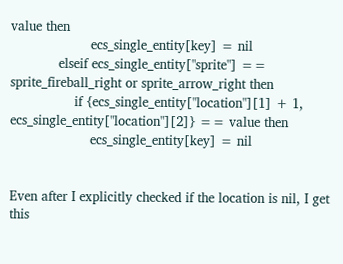value then
                    ecs_single_entity[key] = nil
            elseif ecs_single_entity["sprite"] == sprite_fireball_right or sprite_arrow_right then
                if {ecs_single_entity["location"][1] + 1, ecs_single_entity["location"][2]} == value then
                    ecs_single_entity[key] = nil


Even after I explicitly checked if the location is nil, I get this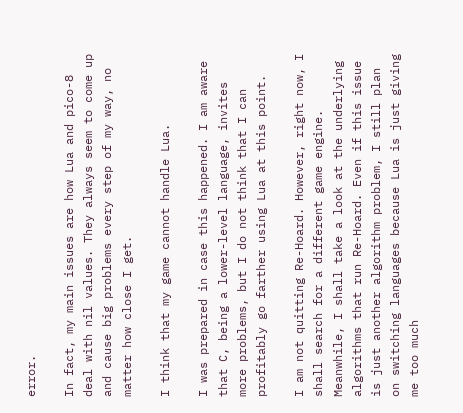error.

In fact, my main issues are how Lua and pico-8 deal with nil values. They always seem to come up and cause big problems every step of my way, no matter how close I get.

I think that my game cannot handle Lua.

I was prepared in case this happened. I am aware that C, being a lower-level language, invites more problems, but I do not think that I can profitably go farther using Lua at this point.

I am not quitting Re-Hoard. However, right now, I shall search for a different game engine. Meanwhile, I shall take a look at the underlying algorithms that run Re-Hoard. Even if this issue is just another algorithm problem, I still plan on switching languages because Lua is just giving me too much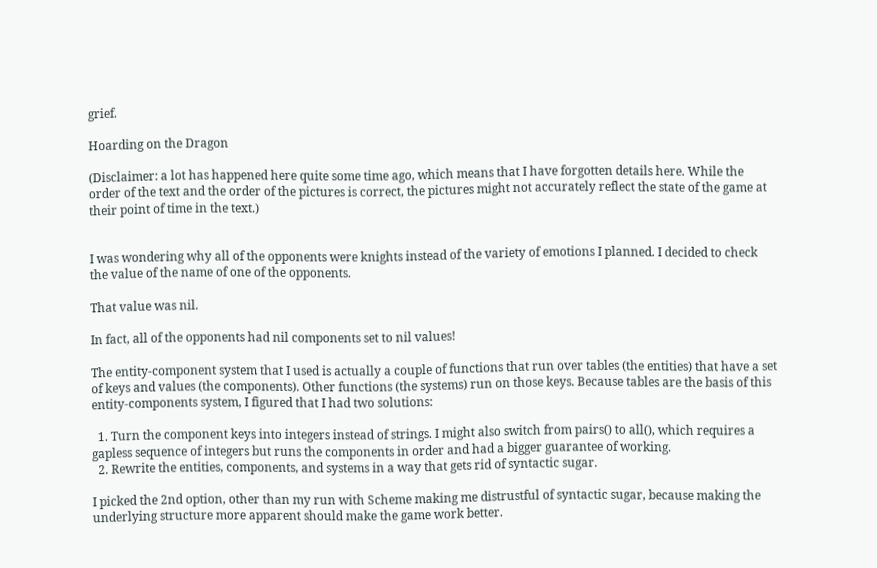grief.

Hoarding on the Dragon

(Disclaimer: a lot has happened here quite some time ago, which means that I have forgotten details here. While the order of the text and the order of the pictures is correct, the pictures might not accurately reflect the state of the game at their point of time in the text.)


I was wondering why all of the opponents were knights instead of the variety of emotions I planned. I decided to check the value of the name of one of the opponents.

That value was nil.

In fact, all of the opponents had nil components set to nil values!

The entity-component system that I used is actually a couple of functions that run over tables (the entities) that have a set of keys and values (the components). Other functions (the systems) run on those keys. Because tables are the basis of this entity-components system, I figured that I had two solutions:

  1. Turn the component keys into integers instead of strings. I might also switch from pairs() to all(), which requires a gapless sequence of integers but runs the components in order and had a bigger guarantee of working.
  2. Rewrite the entities, components, and systems in a way that gets rid of syntactic sugar.

I picked the 2nd option, other than my run with Scheme making me distrustful of syntactic sugar, because making the underlying structure more apparent should make the game work better.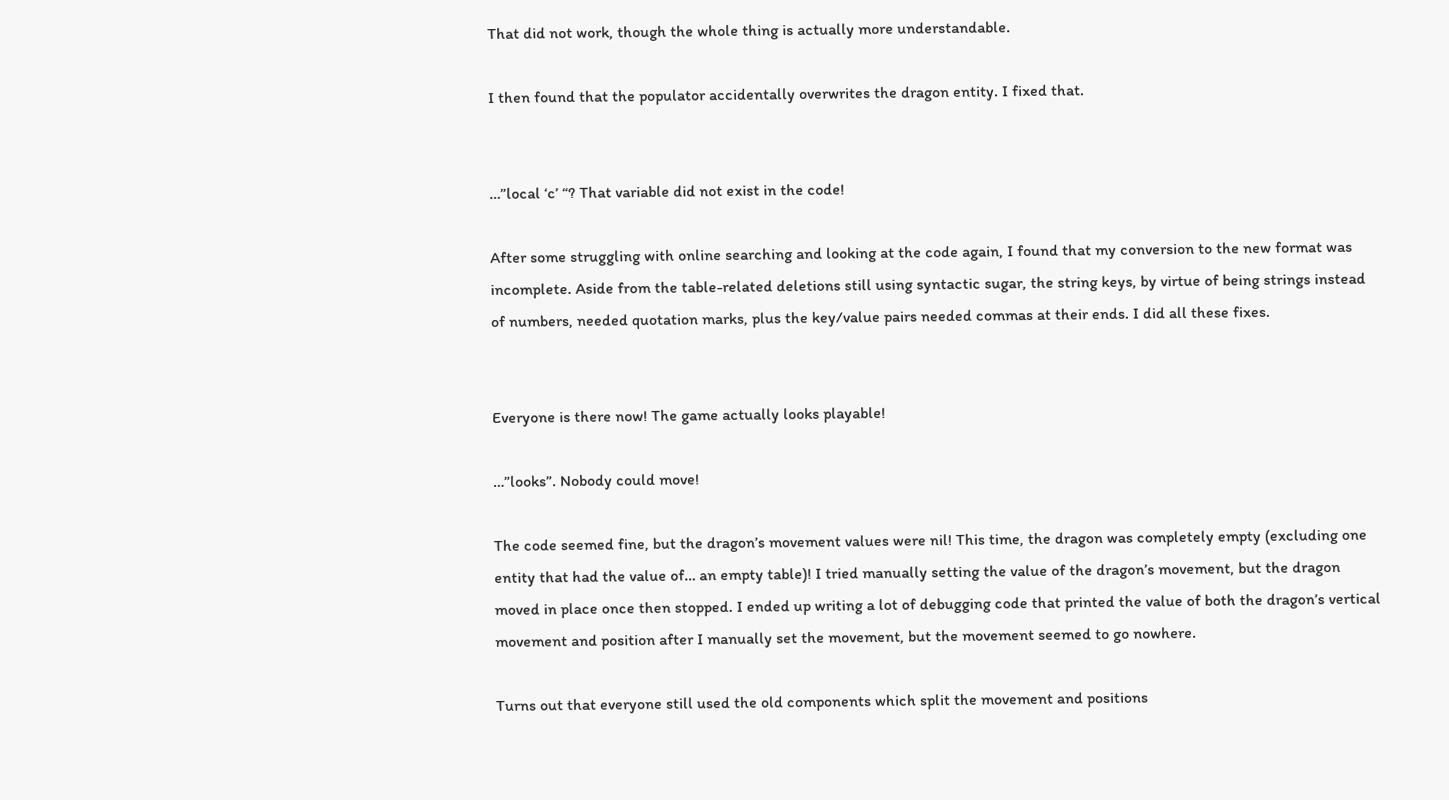That did not work, though the whole thing is actually more understandable.

I then found that the populator accidentally overwrites the dragon entity. I fixed that.


…”local ‘c’ “? That variable did not exist in the code!

After some struggling with online searching and looking at the code again, I found that my conversion to the new format was incomplete. Aside from the table-related deletions still using syntactic sugar, the string keys, by virtue of being strings instead of numbers, needed quotation marks, plus the key/value pairs needed commas at their ends. I did all these fixes.


Everyone is there now! The game actually looks playable!

…”looks”. Nobody could move!

The code seemed fine, but the dragon’s movement values were nil! This time, the dragon was completely empty (excluding one entity that had the value of… an empty table)! I tried manually setting the value of the dragon’s movement, but the dragon moved in place once then stopped. I ended up writing a lot of debugging code that printed the value of both the dragon’s vertical movement and position after I manually set the movement, but the movement seemed to go nowhere.

Turns out that everyone still used the old components which split the movement and positions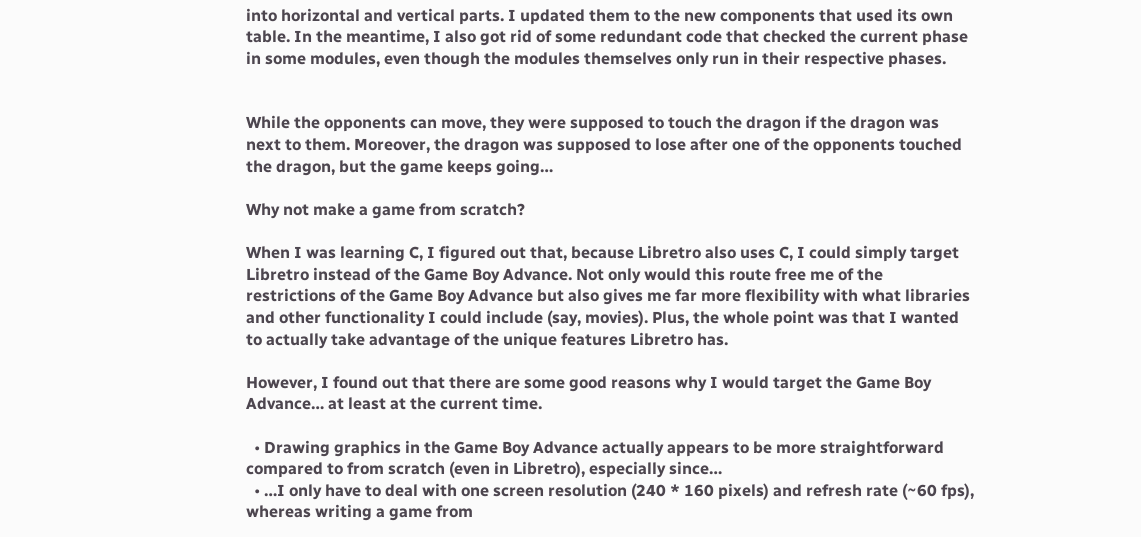into horizontal and vertical parts. I updated them to the new components that used its own table. In the meantime, I also got rid of some redundant code that checked the current phase in some modules, even though the modules themselves only run in their respective phases.


While the opponents can move, they were supposed to touch the dragon if the dragon was next to them. Moreover, the dragon was supposed to lose after one of the opponents touched the dragon, but the game keeps going…

Why not make a game from scratch?

When I was learning C, I figured out that, because Libretro also uses C, I could simply target Libretro instead of the Game Boy Advance. Not only would this route free me of the restrictions of the Game Boy Advance but also gives me far more flexibility with what libraries and other functionality I could include (say, movies). Plus, the whole point was that I wanted to actually take advantage of the unique features Libretro has.

However, I found out that there are some good reasons why I would target the Game Boy Advance… at least at the current time.

  • Drawing graphics in the Game Boy Advance actually appears to be more straightforward compared to from scratch (even in Libretro), especially since…
  • …I only have to deal with one screen resolution (240 * 160 pixels) and refresh rate (~60 fps), whereas writing a game from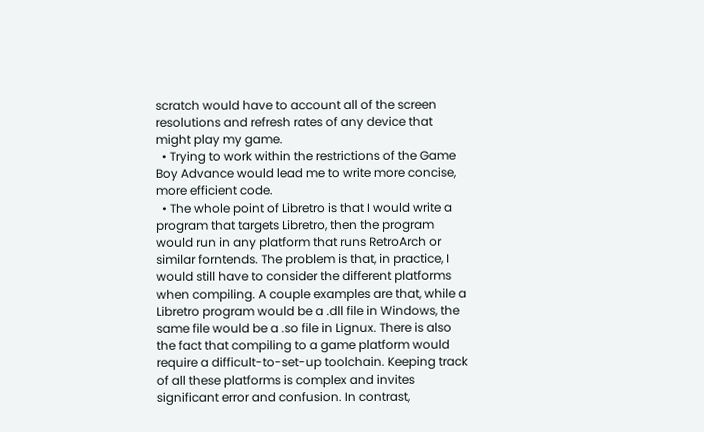scratch would have to account all of the screen resolutions and refresh rates of any device that might play my game.
  • Trying to work within the restrictions of the Game Boy Advance would lead me to write more concise, more efficient code.
  • The whole point of Libretro is that I would write a program that targets Libretro, then the program would run in any platform that runs RetroArch or similar forntends. The problem is that, in practice, I would still have to consider the different platforms when compiling. A couple examples are that, while a Libretro program would be a .dll file in Windows, the same file would be a .so file in Lignux. There is also the fact that compiling to a game platform would require a difficult-to-set-up toolchain. Keeping track of all these platforms is complex and invites significant error and confusion. In contrast,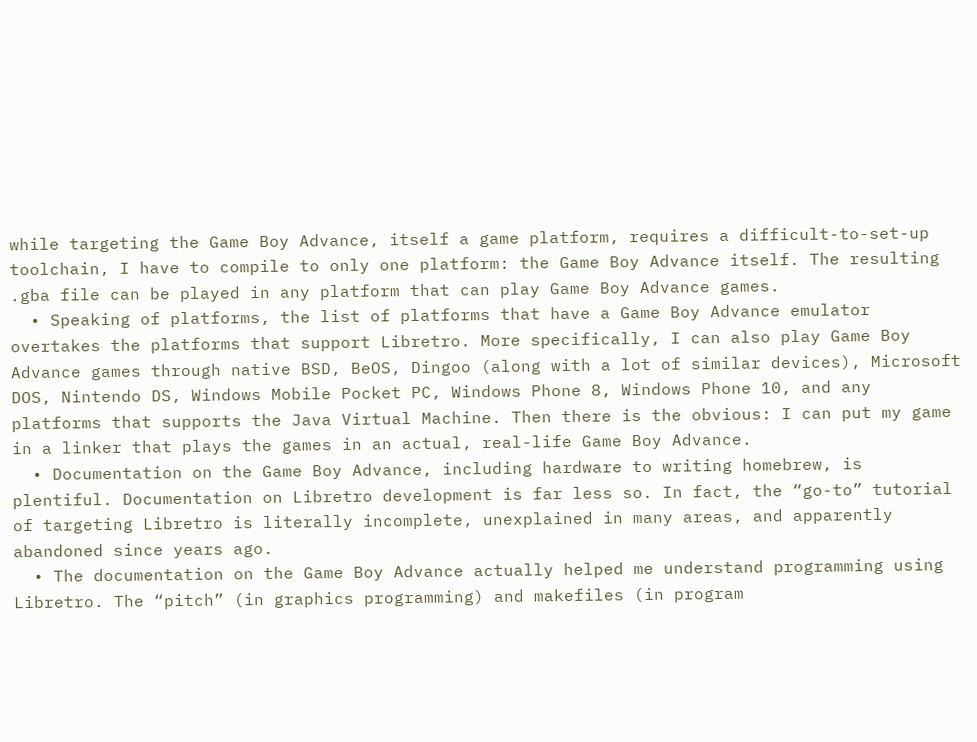while targeting the Game Boy Advance, itself a game platform, requires a difficult-to-set-up toolchain, I have to compile to only one platform: the Game Boy Advance itself. The resulting .gba file can be played in any platform that can play Game Boy Advance games.
  • Speaking of platforms, the list of platforms that have a Game Boy Advance emulator overtakes the platforms that support Libretro. More specifically, I can also play Game Boy Advance games through native BSD, BeOS, Dingoo (along with a lot of similar devices), Microsoft DOS, Nintendo DS, Windows Mobile Pocket PC, Windows Phone 8, Windows Phone 10, and any platforms that supports the Java Virtual Machine. Then there is the obvious: I can put my game in a linker that plays the games in an actual, real-life Game Boy Advance.
  • Documentation on the Game Boy Advance, including hardware to writing homebrew, is plentiful. Documentation on Libretro development is far less so. In fact, the “go-to” tutorial of targeting Libretro is literally incomplete, unexplained in many areas, and apparently abandoned since years ago.
  • The documentation on the Game Boy Advance actually helped me understand programming using Libretro. The “pitch” (in graphics programming) and makefiles (in program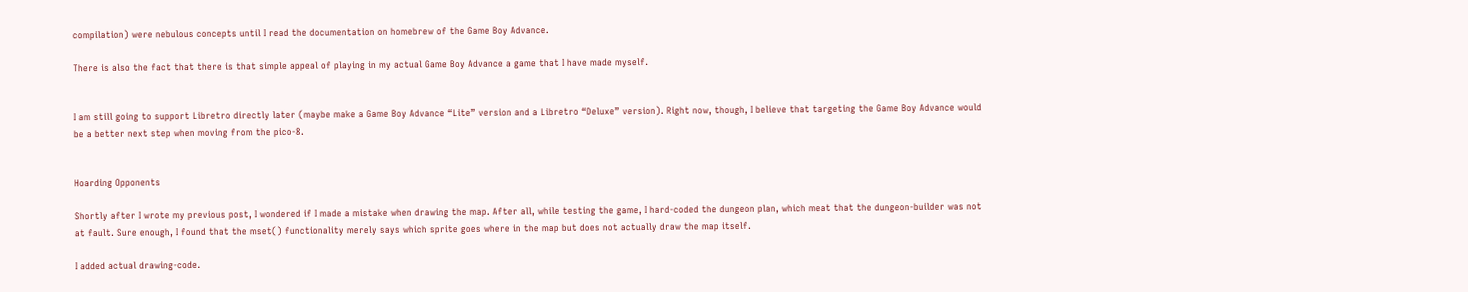compilation) were nebulous concepts until I read the documentation on homebrew of the Game Boy Advance.

There is also the fact that there is that simple appeal of playing in my actual Game Boy Advance a game that I have made myself.


I am still going to support Libretro directly later (maybe make a Game Boy Advance “Lite” version and a Libretro “Deluxe” version). Right now, though, I believe that targeting the Game Boy Advance would be a better next step when moving from the pico-8.


Hoarding Opponents

Shortly after I wrote my previous post, I wondered if I made a mistake when drawing the map. After all, while testing the game, I hard-coded the dungeon plan, which meat that the dungeon-builder was not at fault. Sure enough, I found that the mset() functionality merely says which sprite goes where in the map but does not actually draw the map itself.

I added actual drawing-code.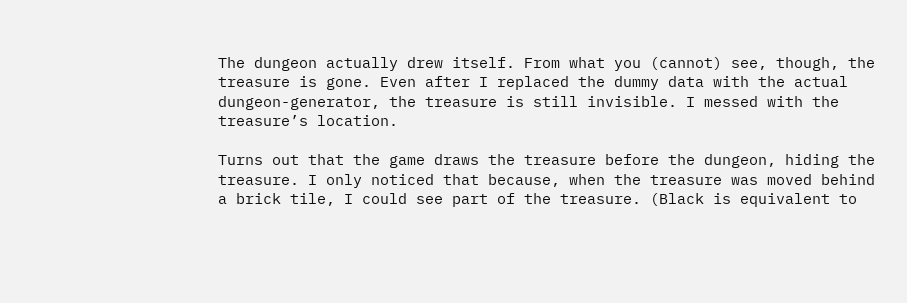The dungeon actually drew itself. From what you (cannot) see, though, the treasure is gone. Even after I replaced the dummy data with the actual dungeon-generator, the treasure is still invisible. I messed with the treasure’s location.

Turns out that the game draws the treasure before the dungeon, hiding the treasure. I only noticed that because, when the treasure was moved behind a brick tile, I could see part of the treasure. (Black is equivalent to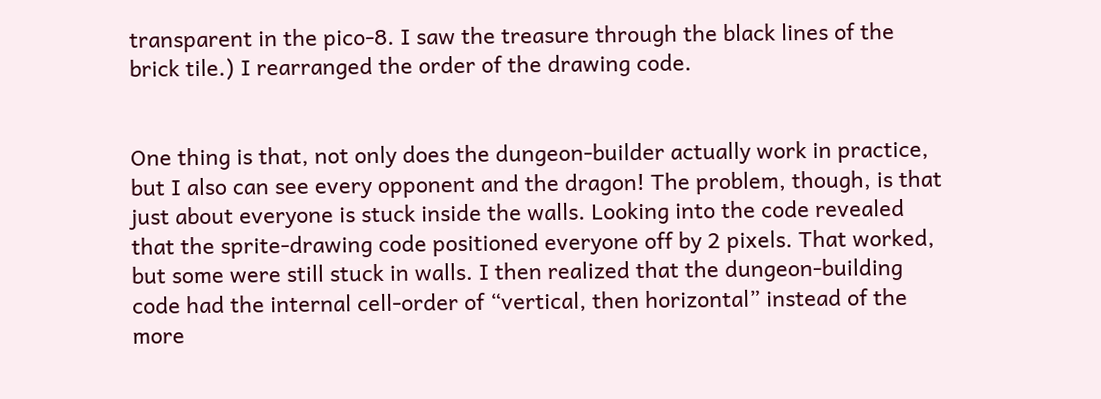transparent in the pico-8. I saw the treasure through the black lines of the brick tile.) I rearranged the order of the drawing code.


One thing is that, not only does the dungeon-builder actually work in practice, but I also can see every opponent and the dragon! The problem, though, is that just about everyone is stuck inside the walls. Looking into the code revealed that the sprite-drawing code positioned everyone off by 2 pixels. That worked, but some were still stuck in walls. I then realized that the dungeon-building code had the internal cell-order of “vertical, then horizontal” instead of the more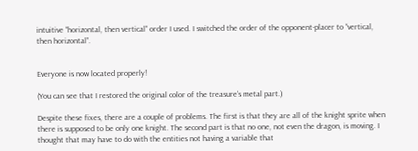intuitive “horizontal, then vertical” order I used. I switched the order of the opponent-placer to “vertical, then horizontal”.


Everyone is now located properly!

(You can see that I restored the original color of the treasure’s metal part.)

Despite these fixes, there are a couple of problems. The first is that they are all of the knight sprite when there is supposed to be only one knight. The second part is that no one, not even the dragon, is moving. I thought that may have to do with the entities not having a variable that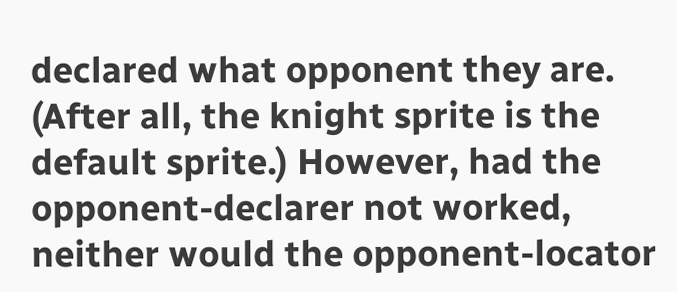declared what opponent they are. (After all, the knight sprite is the default sprite.) However, had the opponent-declarer not worked, neither would the opponent-locator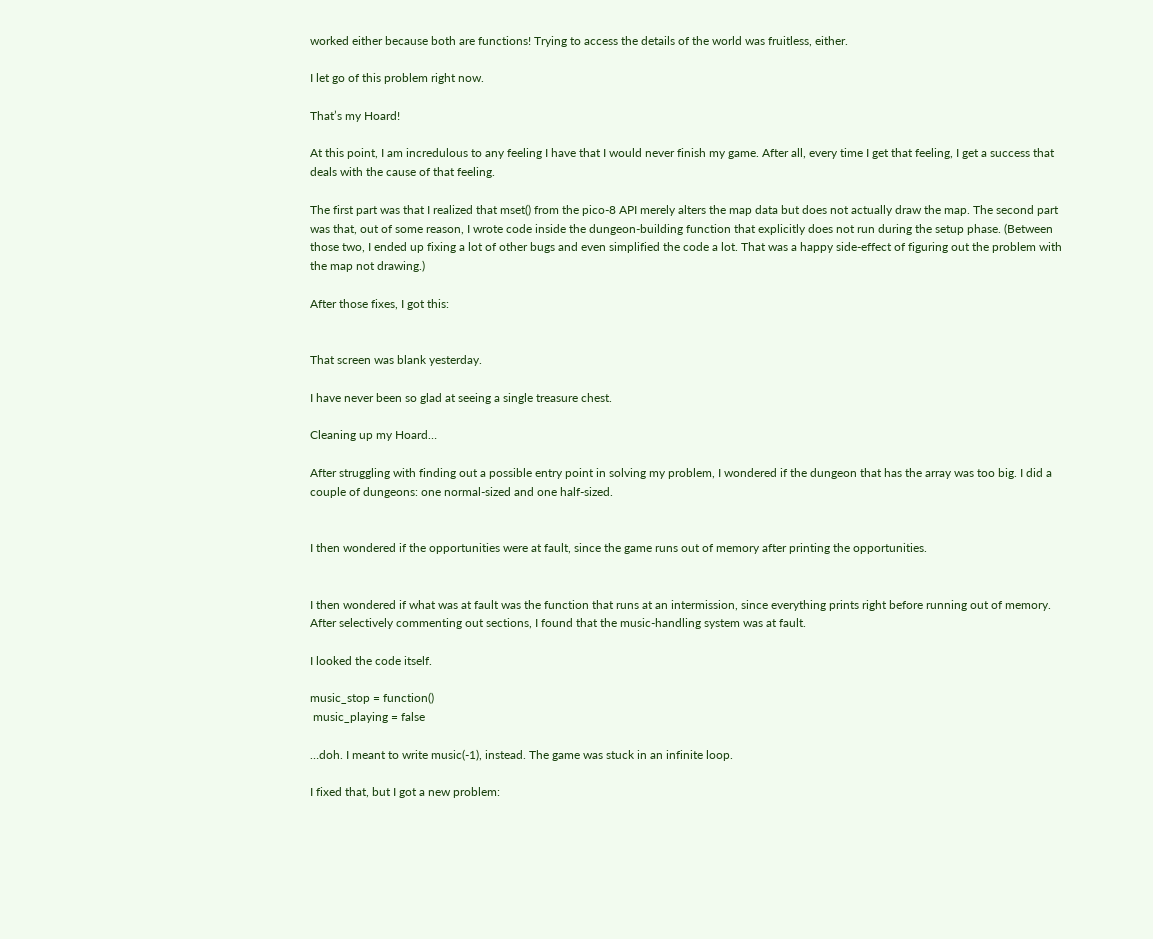worked either because both are functions! Trying to access the details of the world was fruitless, either.

I let go of this problem right now.

That’s my Hoard!

At this point, I am incredulous to any feeling I have that I would never finish my game. After all, every time I get that feeling, I get a success that deals with the cause of that feeling.

The first part was that I realized that mset() from the pico-8 API merely alters the map data but does not actually draw the map. The second part was that, out of some reason, I wrote code inside the dungeon-building function that explicitly does not run during the setup phase. (Between those two, I ended up fixing a lot of other bugs and even simplified the code a lot. That was a happy side-effect of figuring out the problem with the map not drawing.)

After those fixes, I got this:


That screen was blank yesterday.

I have never been so glad at seeing a single treasure chest.

Cleaning up my Hoard…

After struggling with finding out a possible entry point in solving my problem, I wondered if the dungeon that has the array was too big. I did a couple of dungeons: one normal-sized and one half-sized.


I then wondered if the opportunities were at fault, since the game runs out of memory after printing the opportunities.


I then wondered if what was at fault was the function that runs at an intermission, since everything prints right before running out of memory. After selectively commenting out sections, I found that the music-handling system was at fault.

I looked the code itself.

music_stop = function()
 music_playing = false

…doh. I meant to write music(-1), instead. The game was stuck in an infinite loop.

I fixed that, but I got a new problem: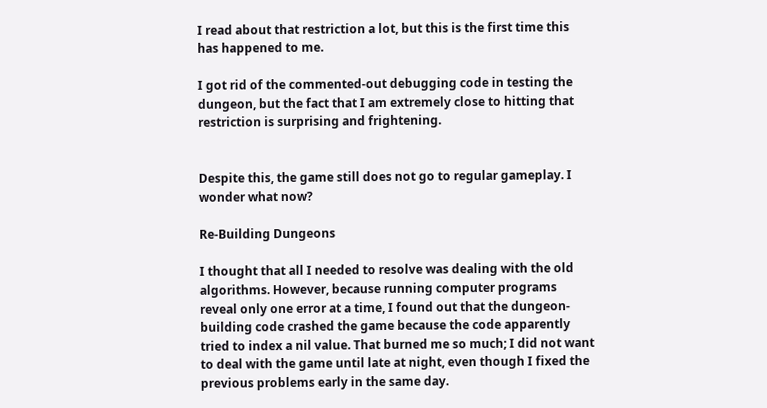I read about that restriction a lot, but this is the first time this has happened to me.

I got rid of the commented-out debugging code in testing the dungeon, but the fact that I am extremely close to hitting that restriction is surprising and frightening.


Despite this, the game still does not go to regular gameplay. I wonder what now?

Re-Building Dungeons

I thought that all I needed to resolve was dealing with the old algorithms. However, because running computer programs reveal only one error at a time, I found out that the dungeon-building code crashed the game because the code apparently tried to index a nil value. That burned me so much; I did not want to deal with the game until late at night, even though I fixed the previous problems early in the same day.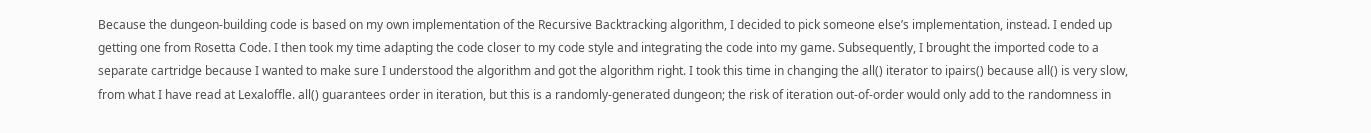Because the dungeon-building code is based on my own implementation of the Recursive Backtracking algorithm, I decided to pick someone else’s implementation, instead. I ended up getting one from Rosetta Code. I then took my time adapting the code closer to my code style and integrating the code into my game. Subsequently, I brought the imported code to a separate cartridge because I wanted to make sure I understood the algorithm and got the algorithm right. I took this time in changing the all() iterator to ipairs() because all() is very slow, from what I have read at Lexaloffle. all() guarantees order in iteration, but this is a randomly-generated dungeon; the risk of iteration out-of-order would only add to the randomness in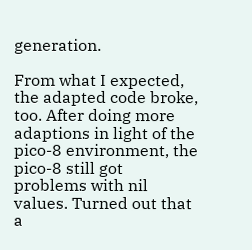generation.

From what I expected, the adapted code broke, too. After doing more adaptions in light of the pico-8 environment, the pico-8 still got problems with nil values. Turned out that a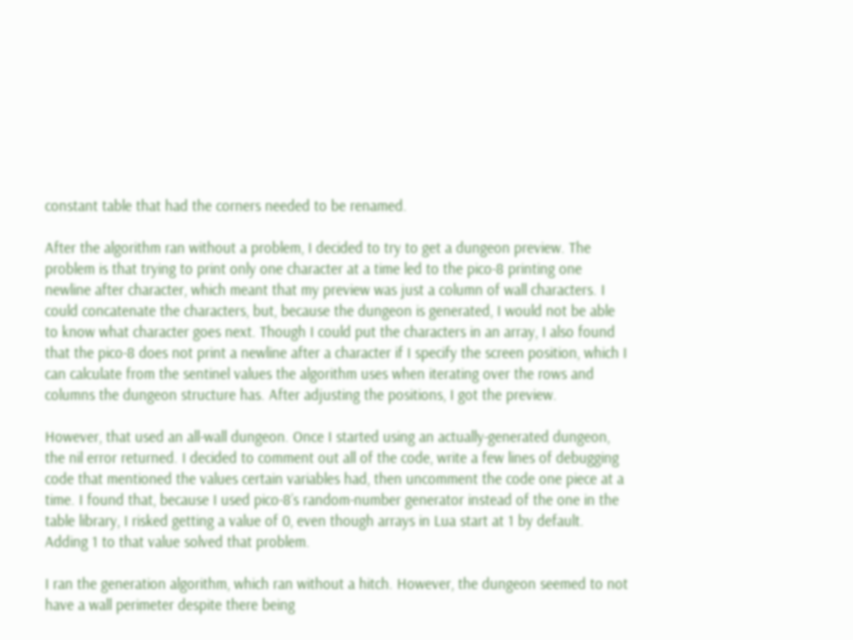constant table that had the corners needed to be renamed.

After the algorithm ran without a problem, I decided to try to get a dungeon preview. The problem is that trying to print only one character at a time led to the pico-8 printing one newline after character, which meant that my preview was just a column of wall characters. I could concatenate the characters, but, because the dungeon is generated, I would not be able to know what character goes next. Though I could put the characters in an array, I also found that the pico-8 does not print a newline after a character if I specify the screen position, which I can calculate from the sentinel values the algorithm uses when iterating over the rows and columns the dungeon structure has. After adjusting the positions, I got the preview.

However, that used an all-wall dungeon. Once I started using an actually-generated dungeon, the nil error returned. I decided to comment out all of the code, write a few lines of debugging code that mentioned the values certain variables had, then uncomment the code one piece at a time. I found that, because I used pico-8’s random-number generator instead of the one in the table library, I risked getting a value of 0, even though arrays in Lua start at 1 by default. Adding 1 to that value solved that problem.

I ran the generation algorithm, which ran without a hitch. However, the dungeon seemed to not have a wall perimeter despite there being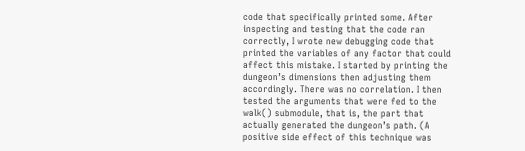code that specifically printed some. After inspecting and testing that the code ran correctly, I wrote new debugging code that printed the variables of any factor that could affect this mistake. I started by printing the dungeon’s dimensions then adjusting them accordingly. There was no correlation. I then tested the arguments that were fed to the walk() submodule, that is, the part that actually generated the dungeon’s path. (A positive side effect of this technique was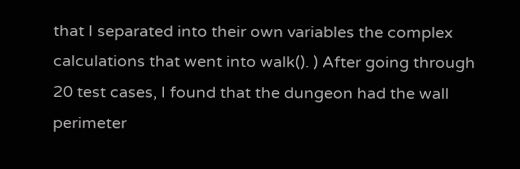that I separated into their own variables the complex calculations that went into walk(). ) After going through 20 test cases, I found that the dungeon had the wall perimeter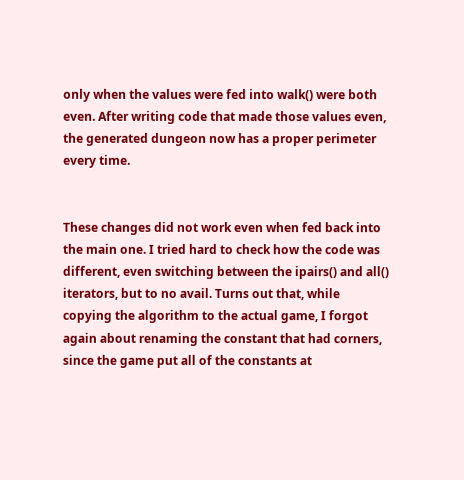only when the values were fed into walk() were both even. After writing code that made those values even, the generated dungeon now has a proper perimeter every time.


These changes did not work even when fed back into the main one. I tried hard to check how the code was different, even switching between the ipairs() and all() iterators, but to no avail. Turns out that, while copying the algorithm to the actual game, I forgot again about renaming the constant that had corners, since the game put all of the constants at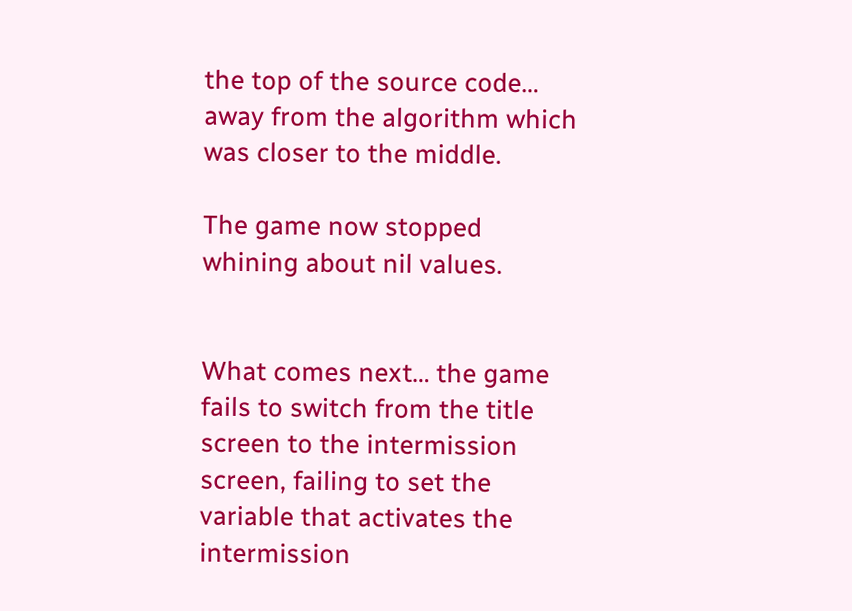the top of the source code… away from the algorithm which was closer to the middle.

The game now stopped whining about nil values.


What comes next… the game fails to switch from the title screen to the intermission screen, failing to set the variable that activates the intermission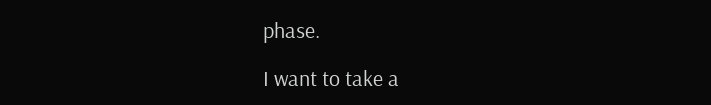phase.

I want to take a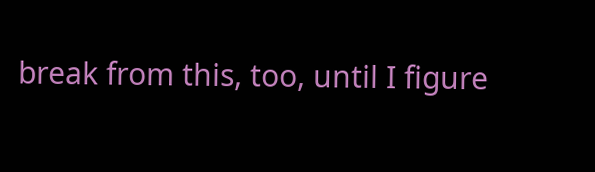break from this, too, until I figure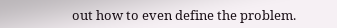out how to even define the problem.